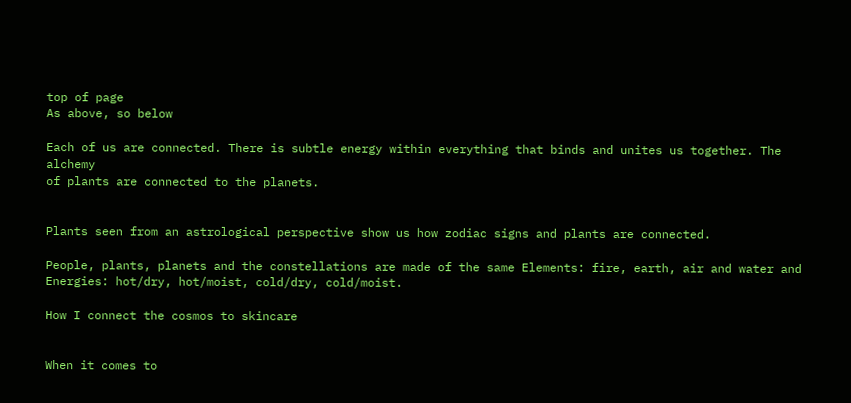top of page
As above, so below

Each of us are connected. There is subtle energy within everything that binds and unites us together. The alchemy
of plants are connected to the planets.


Plants seen from an astrological perspective show us how zodiac signs and plants are connected.

People, plants, planets and the constellations are made of the same Elements: fire, earth, air and water and Energies: hot/dry, hot/moist, cold/dry, cold/moist.

How I connect the cosmos to skincare


When it comes to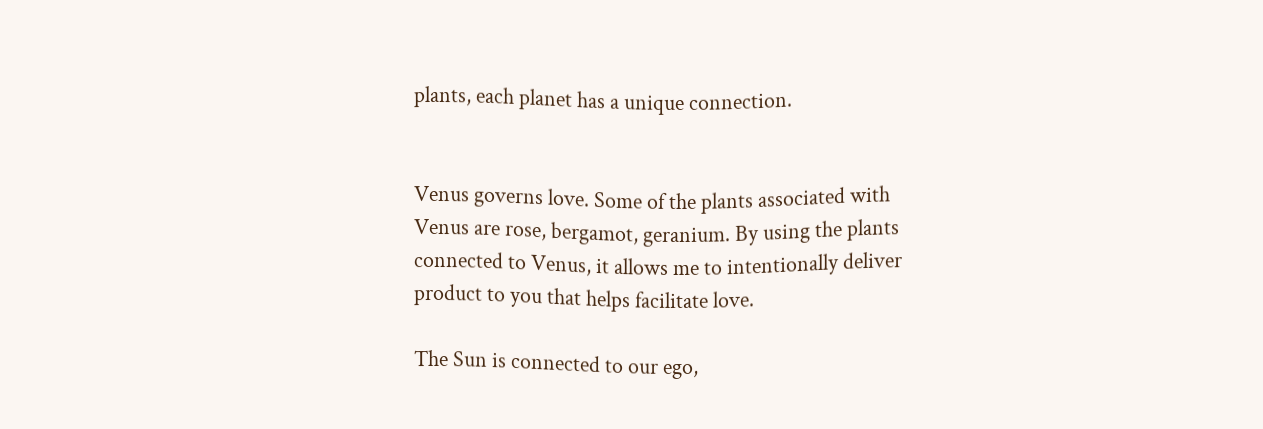plants, each planet has a unique connection.


Venus governs love. Some of the plants associated with
Venus are rose, bergamot, geranium. By using the plants
connected to Venus, it allows me to intentionally deliver
product to you that helps facilitate love.

The Sun is connected to our ego,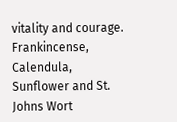vitality and courage.
Frankincense, Calendula, Sunflower and St. Johns Wort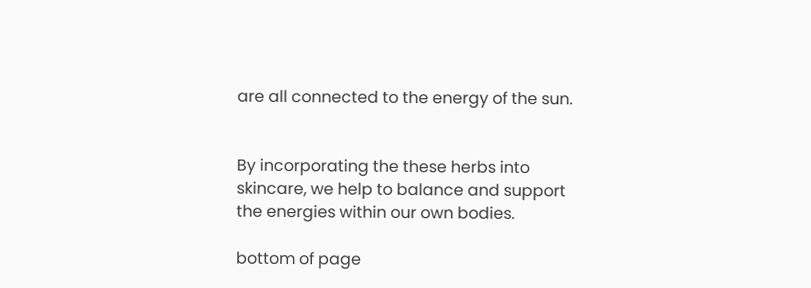are all connected to the energy of the sun.


By incorporating the these herbs into skincare, we help to balance and support the energies within our own bodies.

bottom of page